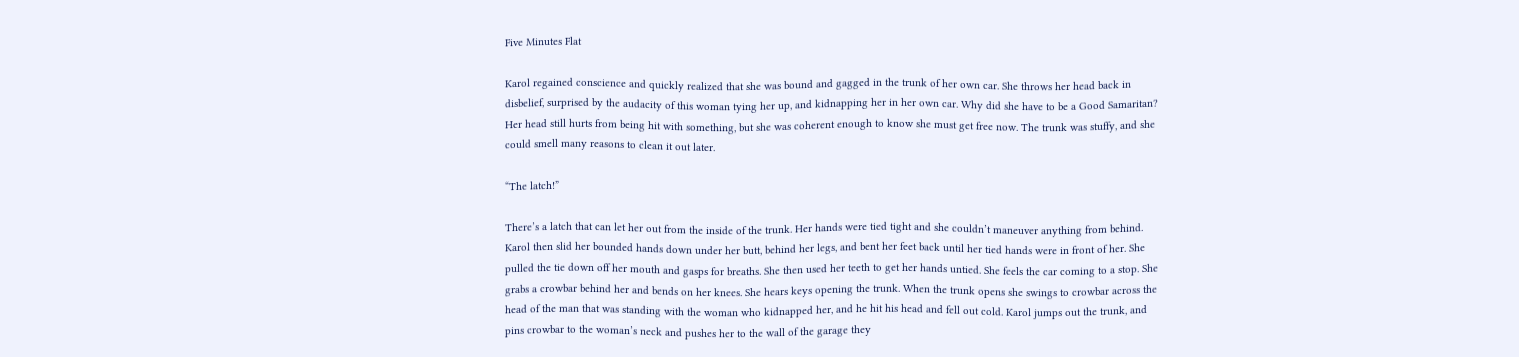Five Minutes Flat

Karol regained conscience and quickly realized that she was bound and gagged in the trunk of her own car. She throws her head back in disbelief, surprised by the audacity of this woman tying her up, and kidnapping her in her own car. Why did she have to be a Good Samaritan? Her head still hurts from being hit with something, but she was coherent enough to know she must get free now. The trunk was stuffy, and she could smell many reasons to clean it out later.

“The latch!”

There’s a latch that can let her out from the inside of the trunk. Her hands were tied tight and she couldn’t maneuver anything from behind. Karol then slid her bounded hands down under her butt, behind her legs, and bent her feet back until her tied hands were in front of her. She pulled the tie down off her mouth and gasps for breaths. She then used her teeth to get her hands untied. She feels the car coming to a stop. She grabs a crowbar behind her and bends on her knees. She hears keys opening the trunk. When the trunk opens she swings to crowbar across the head of the man that was standing with the woman who kidnapped her, and he hit his head and fell out cold. Karol jumps out the trunk, and pins crowbar to the woman’s neck and pushes her to the wall of the garage they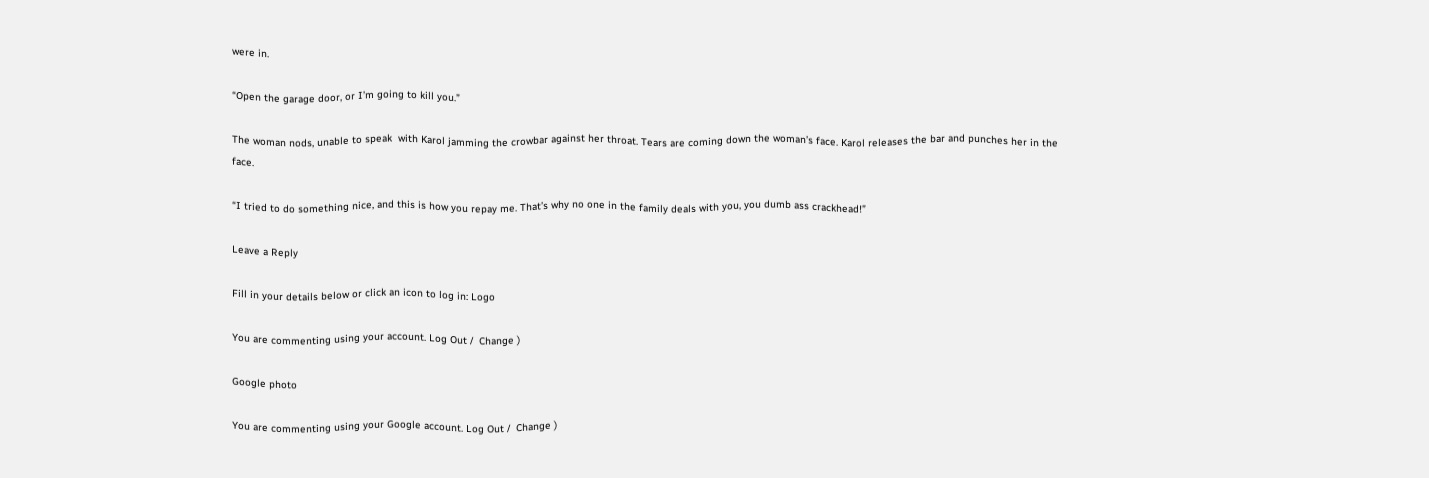were in.

“Open the garage door, or I’m going to kill you.”

The woman nods, unable to speak  with Karol jamming the crowbar against her throat. Tears are coming down the woman’s face. Karol releases the bar and punches her in the face.

“I tried to do something nice, and this is how you repay me. That’s why no one in the family deals with you, you dumb ass crackhead!”

Leave a Reply

Fill in your details below or click an icon to log in: Logo

You are commenting using your account. Log Out /  Change )

Google photo

You are commenting using your Google account. Log Out /  Change )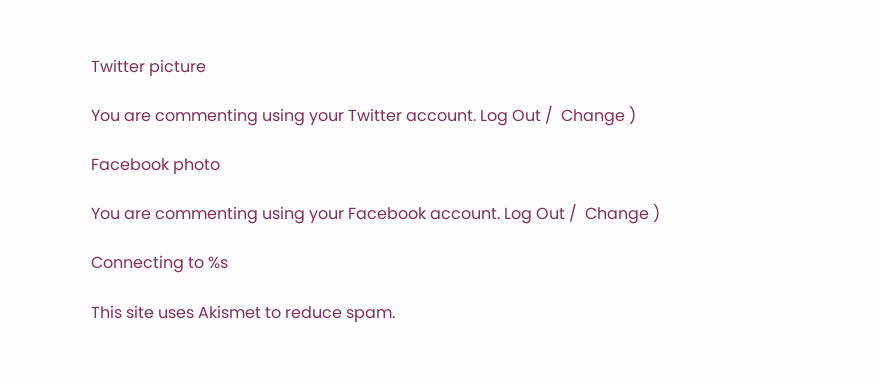Twitter picture

You are commenting using your Twitter account. Log Out /  Change )

Facebook photo

You are commenting using your Facebook account. Log Out /  Change )

Connecting to %s

This site uses Akismet to reduce spam.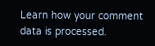Learn how your comment data is processed.